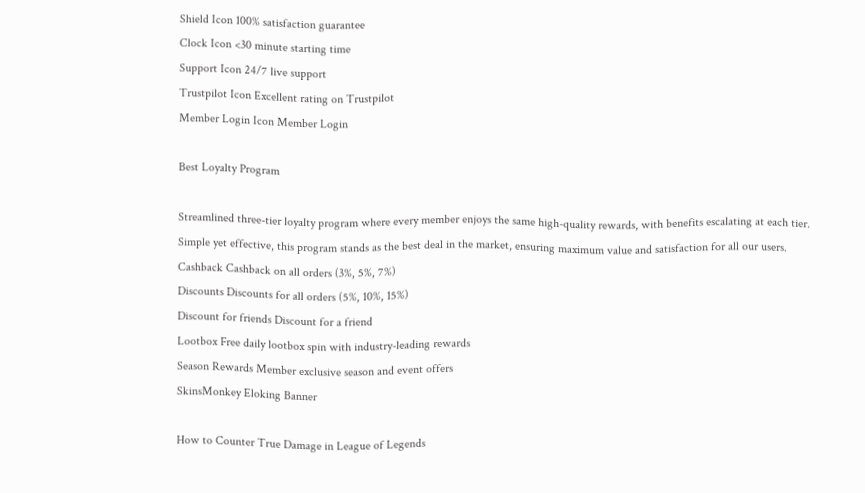Shield Icon 100% satisfaction guarantee
Clock Icon <30 minute starting time
Support Icon 24/7 live support
Trustpilot Icon Excellent rating on Trustpilot
Member Login Icon Member Login

Best Loyalty Program

Streamlined three-tier loyalty program where every member enjoys the same high-quality rewards, with benefits escalating at each tier.
Simple yet effective, this program stands as the best deal in the market, ensuring maximum value and satisfaction for all our users.
Cashback Cashback on all orders (3%, 5%, 7%)
Discounts Discounts for all orders (5%, 10%, 15%)
Discount for friends Discount for a friend
Lootbox Free daily lootbox spin with industry-leading rewards
Season Rewards Member exclusive season and event offers
SkinsMonkey Eloking Banner

How to Counter True Damage in League of Legends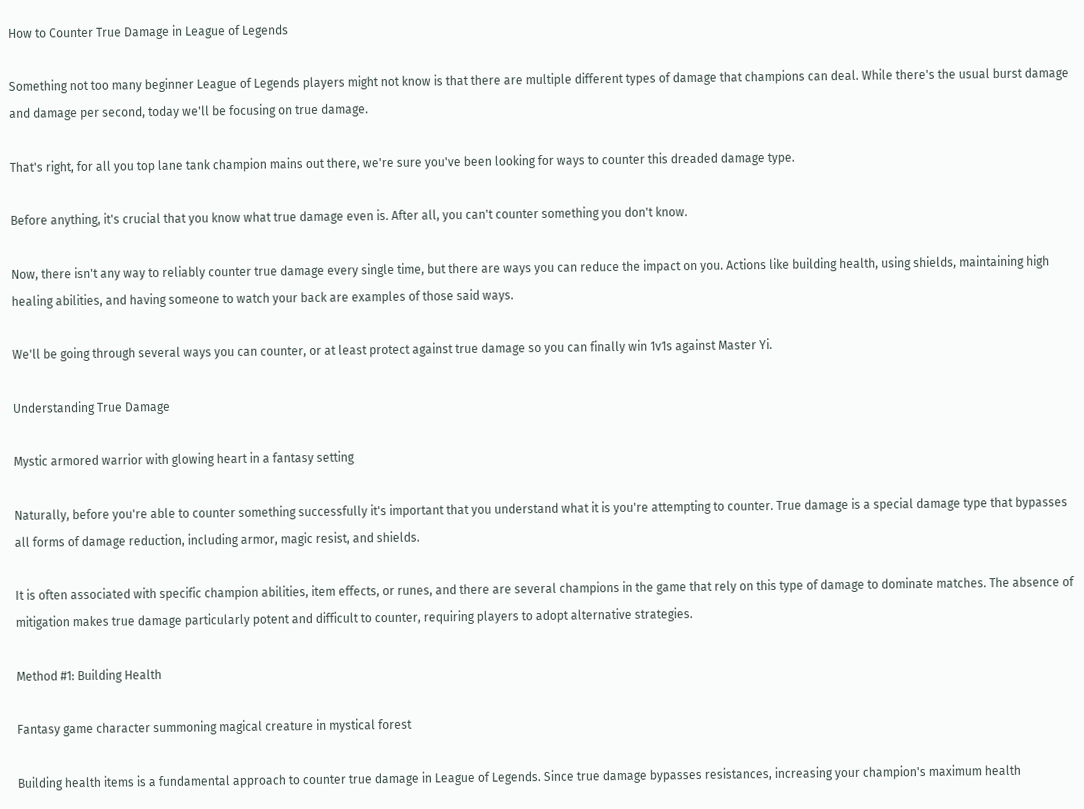How to Counter True Damage in League of Legends

Something not too many beginner League of Legends players might not know is that there are multiple different types of damage that champions can deal. While there's the usual burst damage and damage per second, today we'll be focusing on true damage.

That's right, for all you top lane tank champion mains out there, we're sure you've been looking for ways to counter this dreaded damage type.

Before anything, it's crucial that you know what true damage even is. After all, you can't counter something you don't know.

Now, there isn't any way to reliably counter true damage every single time, but there are ways you can reduce the impact on you. Actions like building health, using shields, maintaining high healing abilities, and having someone to watch your back are examples of those said ways.

We'll be going through several ways you can counter, or at least protect against true damage so you can finally win 1v1s against Master Yi.

Understanding True Damage

Mystic armored warrior with glowing heart in a fantasy setting

Naturally, before you're able to counter something successfully it's important that you understand what it is you're attempting to counter. True damage is a special damage type that bypasses all forms of damage reduction, including armor, magic resist, and shields.

It is often associated with specific champion abilities, item effects, or runes, and there are several champions in the game that rely on this type of damage to dominate matches. The absence of mitigation makes true damage particularly potent and difficult to counter, requiring players to adopt alternative strategies.

Method #1: Building Health

Fantasy game character summoning magical creature in mystical forest

Building health items is a fundamental approach to counter true damage in League of Legends. Since true damage bypasses resistances, increasing your champion's maximum health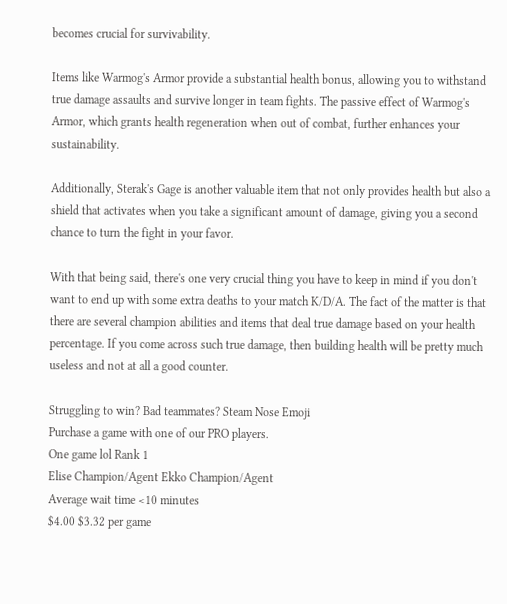becomes crucial for survivability.

Items like Warmog's Armor provide a substantial health bonus, allowing you to withstand true damage assaults and survive longer in team fights. The passive effect of Warmog's Armor, which grants health regeneration when out of combat, further enhances your sustainability.

Additionally, Sterak's Gage is another valuable item that not only provides health but also a shield that activates when you take a significant amount of damage, giving you a second chance to turn the fight in your favor.

With that being said, there's one very crucial thing you have to keep in mind if you don't want to end up with some extra deaths to your match K/D/A. The fact of the matter is that there are several champion abilities and items that deal true damage based on your health percentage. If you come across such true damage, then building health will be pretty much useless and not at all a good counter.

Struggling to win? Bad teammates? Steam Nose Emoji
Purchase a game with one of our PRO players.
One game lol Rank 1
Elise Champion/Agent Ekko Champion/Agent
Average wait time <10 minutes
$4.00 $3.32 per game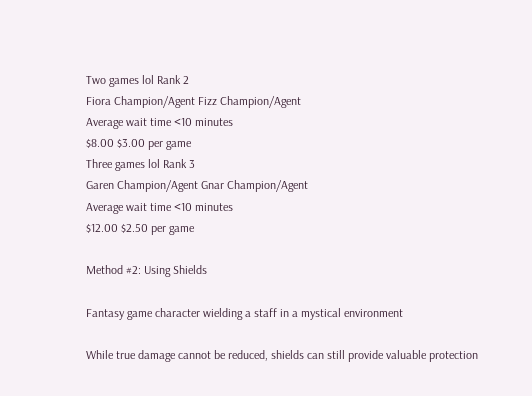Two games lol Rank 2
Fiora Champion/Agent Fizz Champion/Agent
Average wait time <10 minutes
$8.00 $3.00 per game
Three games lol Rank 3
Garen Champion/Agent Gnar Champion/Agent
Average wait time <10 minutes
$12.00 $2.50 per game

Method #2: Using Shields

Fantasy game character wielding a staff in a mystical environment

While true damage cannot be reduced, shields can still provide valuable protection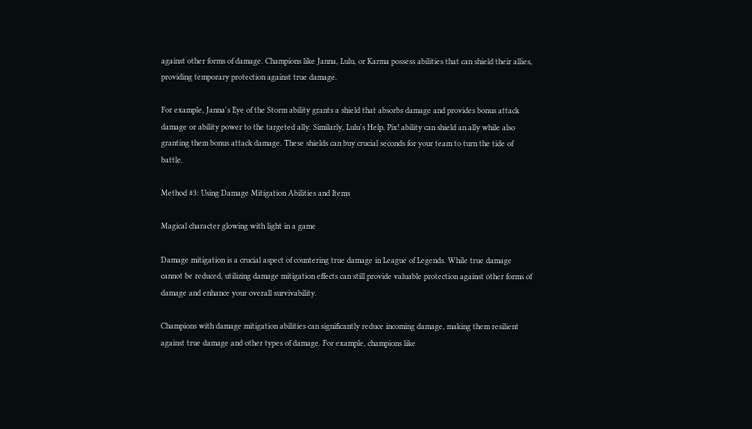against other forms of damage. Champions like Janna, Lulu, or Karma possess abilities that can shield their allies, providing temporary protection against true damage.

For example, Janna's Eye of the Storm ability grants a shield that absorbs damage and provides bonus attack damage or ability power to the targeted ally. Similarly, Lulu's Help, Pix! ability can shield an ally while also granting them bonus attack damage. These shields can buy crucial seconds for your team to turn the tide of battle.

Method #3: Using Damage Mitigation Abilities and Items

Magical character glowing with light in a game

Damage mitigation is a crucial aspect of countering true damage in League of Legends. While true damage cannot be reduced, utilizing damage mitigation effects can still provide valuable protection against other forms of damage and enhance your overall survivability.

Champions with damage mitigation abilities can significantly reduce incoming damage, making them resilient against true damage and other types of damage. For example, champions like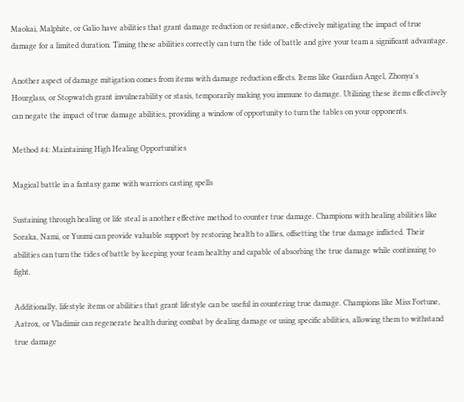Maokai, Malphite, or Galio have abilities that grant damage reduction or resistance, effectively mitigating the impact of true damage for a limited duration. Timing these abilities correctly can turn the tide of battle and give your team a significant advantage.

Another aspect of damage mitigation comes from items with damage reduction effects. Items like Guardian Angel, Zhonya's Hourglass, or Stopwatch grant invulnerability or stasis, temporarily making you immune to damage. Utilizing these items effectively can negate the impact of true damage abilities, providing a window of opportunity to turn the tables on your opponents.

Method #4: Maintaining High Healing Opportunities

Magical battle in a fantasy game with warriors casting spells

Sustaining through healing or life steal is another effective method to counter true damage. Champions with healing abilities like Soraka, Nami, or Yuumi can provide valuable support by restoring health to allies, offsetting the true damage inflicted. Their abilities can turn the tides of battle by keeping your team healthy and capable of absorbing the true damage while continuing to fight.

Additionally, lifestyle items or abilities that grant lifestyle can be useful in countering true damage. Champions like Miss Fortune, Aatrox, or Vladimir can regenerate health during combat by dealing damage or using specific abilities, allowing them to withstand true damage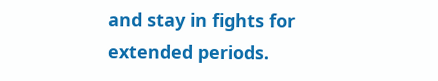and stay in fights for extended periods.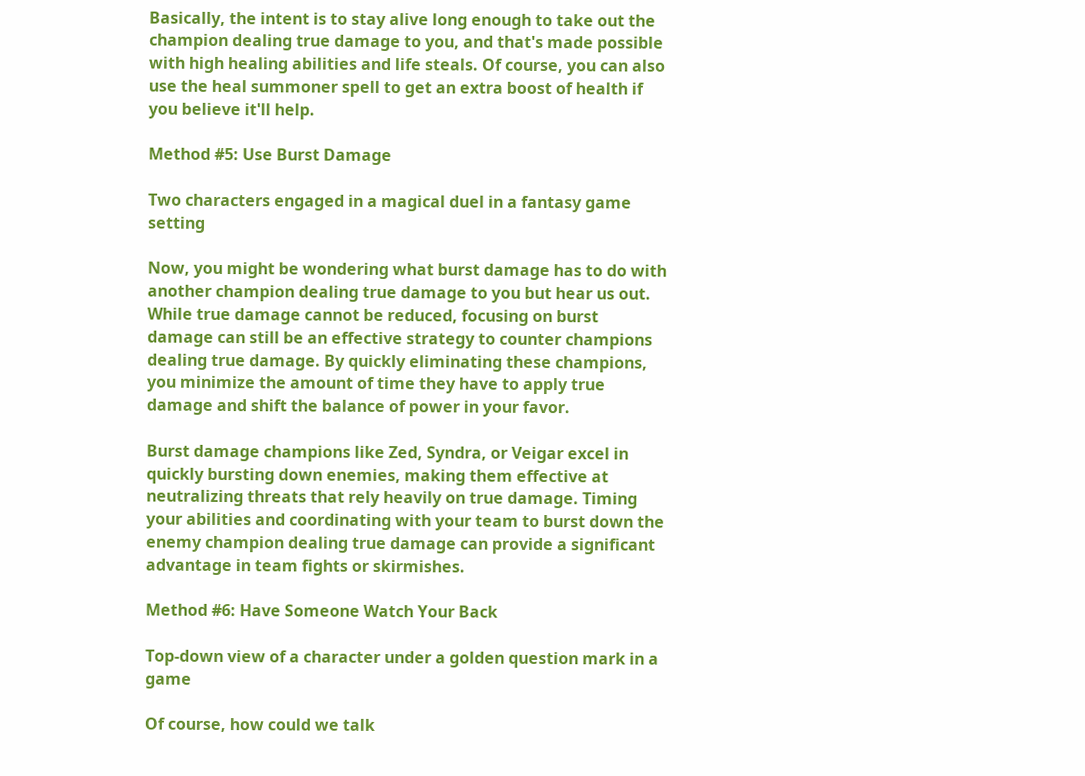Basically, the intent is to stay alive long enough to take out the champion dealing true damage to you, and that's made possible with high healing abilities and life steals. Of course, you can also use the heal summoner spell to get an extra boost of health if you believe it'll help.

Method #5: Use Burst Damage

Two characters engaged in a magical duel in a fantasy game setting

Now, you might be wondering what burst damage has to do with another champion dealing true damage to you but hear us out. While true damage cannot be reduced, focusing on burst damage can still be an effective strategy to counter champions dealing true damage. By quickly eliminating these champions, you minimize the amount of time they have to apply true damage and shift the balance of power in your favor.

Burst damage champions like Zed, Syndra, or Veigar excel in quickly bursting down enemies, making them effective at neutralizing threats that rely heavily on true damage. Timing your abilities and coordinating with your team to burst down the enemy champion dealing true damage can provide a significant advantage in team fights or skirmishes.

Method #6: Have Someone Watch Your Back

Top-down view of a character under a golden question mark in a game

Of course, how could we talk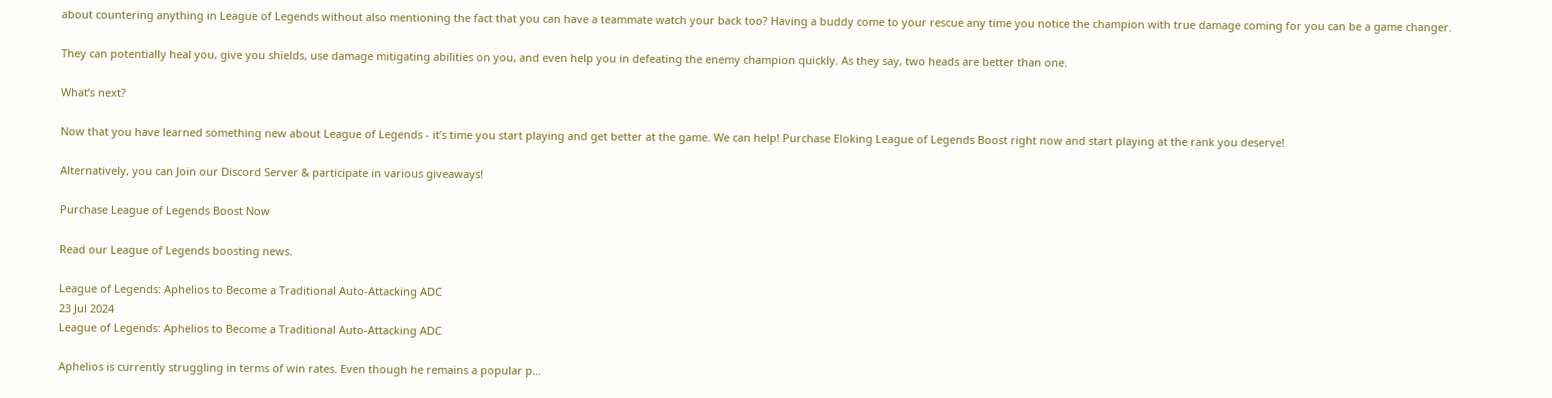about countering anything in League of Legends without also mentioning the fact that you can have a teammate watch your back too? Having a buddy come to your rescue any time you notice the champion with true damage coming for you can be a game changer.

They can potentially heal you, give you shields, use damage mitigating abilities on you, and even help you in defeating the enemy champion quickly. As they say, two heads are better than one.

What’s next?

Now that you have learned something new about League of Legends - it’s time you start playing and get better at the game. We can help! Purchase Eloking League of Legends Boost right now and start playing at the rank you deserve!

Alternatively, you can Join our Discord Server & participate in various giveaways!

Purchase League of Legends Boost Now

Read our League of Legends boosting news.

League of Legends: Aphelios to Become a Traditional Auto-Attacking ADC
23 Jul 2024
League of Legends: Aphelios to Become a Traditional Auto-Attacking ADC

Aphelios is currently struggling in terms of win rates. Even though he remains a popular p…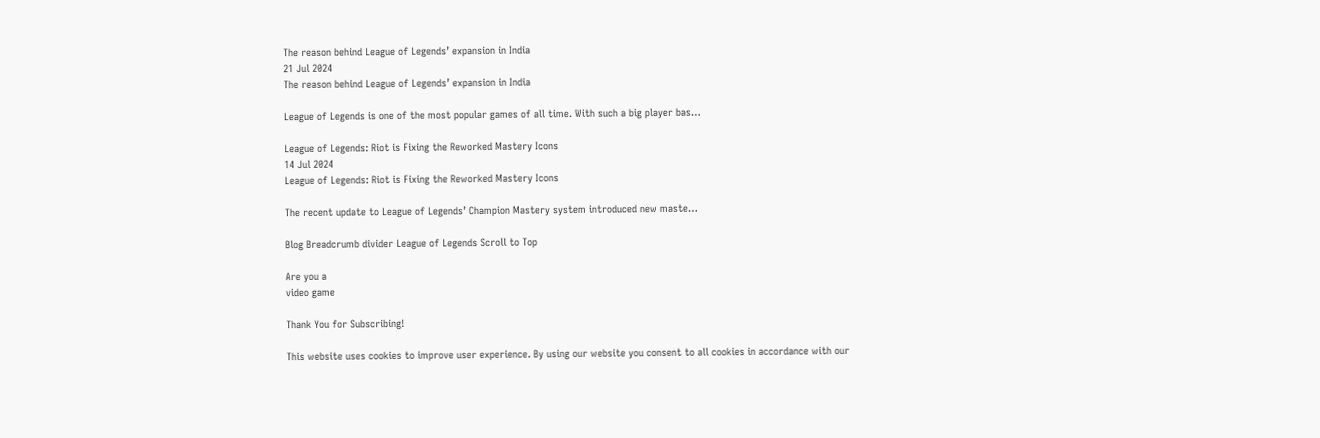The reason behind League of Legends’ expansion in India
21 Jul 2024
The reason behind League of Legends’ expansion in India

League of Legends is one of the most popular games of all time. With such a big player bas…

League of Legends: Riot is Fixing the Reworked Mastery Icons
14 Jul 2024
League of Legends: Riot is Fixing the Reworked Mastery Icons

The recent update to League of Legends’ Champion Mastery system introduced new maste…

Blog Breadcrumb divider League of Legends Scroll to Top

Are you a
video game

Thank You for Subscribing!

This website uses cookies to improve user experience. By using our website you consent to all cookies in accordance with our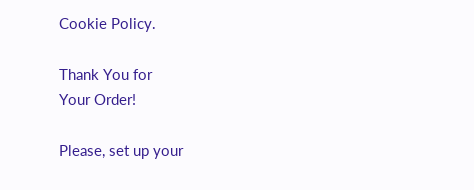Cookie Policy.

Thank You for
Your Order!

Please, set up your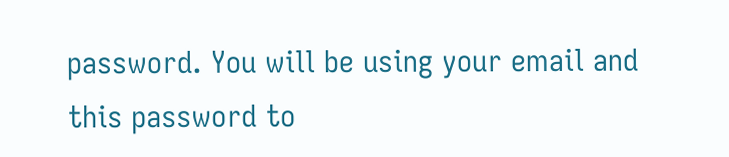password. You will be using your email and this password to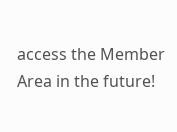access the Member Area in the future!